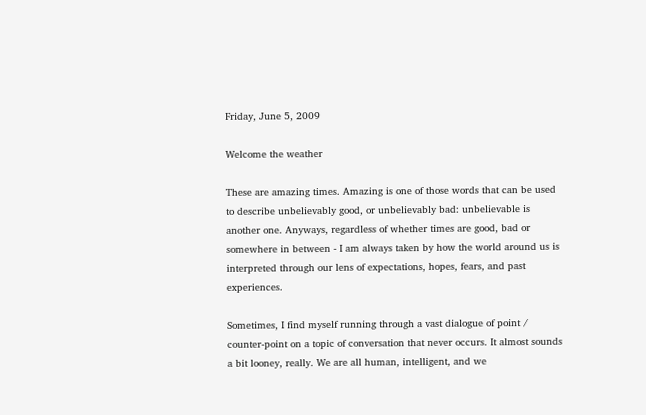Friday, June 5, 2009

Welcome the weather

These are amazing times. Amazing is one of those words that can be used to describe unbelievably good, or unbelievably bad: unbelievable is another one. Anyways, regardless of whether times are good, bad or somewhere in between - I am always taken by how the world around us is interpreted through our lens of expectations, hopes, fears, and past experiences.

Sometimes, I find myself running through a vast dialogue of point / counter-point on a topic of conversation that never occurs. It almost sounds a bit looney, really. We are all human, intelligent, and we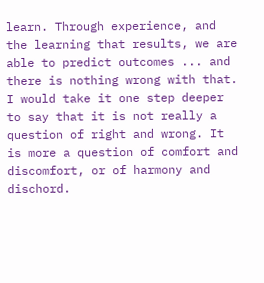learn. Through experience, and the learning that results, we are able to predict outcomes ... and there is nothing wrong with that. I would take it one step deeper to say that it is not really a question of right and wrong. It is more a question of comfort and discomfort, or of harmony and dischord.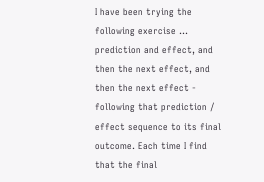I have been trying the following exercise ... prediction and effect, and then the next effect, and then the next effect - following that prediction / effect sequence to its final outcome. Each time I find that the final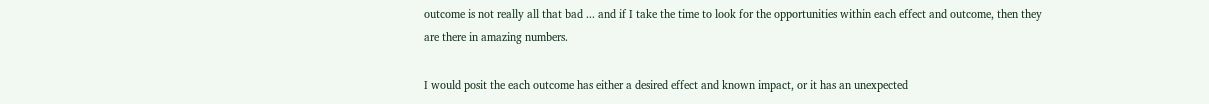outcome is not really all that bad ... and if I take the time to look for the opportunities within each effect and outcome, then they are there in amazing numbers.

I would posit the each outcome has either a desired effect and known impact, or it has an unexpected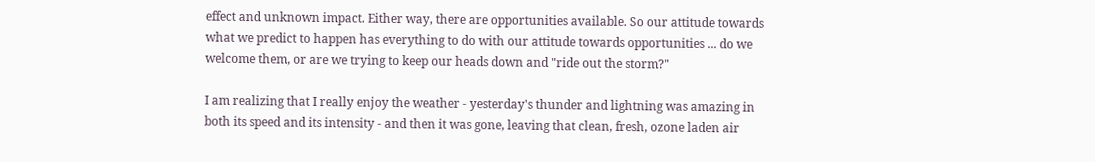effect and unknown impact. Either way, there are opportunities available. So our attitude towards what we predict to happen has everything to do with our attitude towards opportunities ... do we welcome them, or are we trying to keep our heads down and "ride out the storm?"

I am realizing that I really enjoy the weather - yesterday's thunder and lightning was amazing in both its speed and its intensity - and then it was gone, leaving that clean, fresh, ozone laden air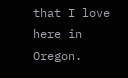that I love here in Oregon.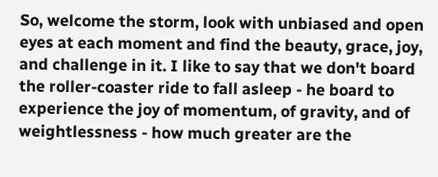So, welcome the storm, look with unbiased and open eyes at each moment and find the beauty, grace, joy, and challenge in it. I like to say that we don't board the roller-coaster ride to fall asleep - he board to experience the joy of momentum, of gravity, and of weightlessness - how much greater are the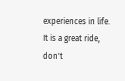experiences in life. It is a great ride, don't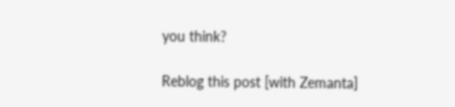you think?

Reblog this post [with Zemanta]